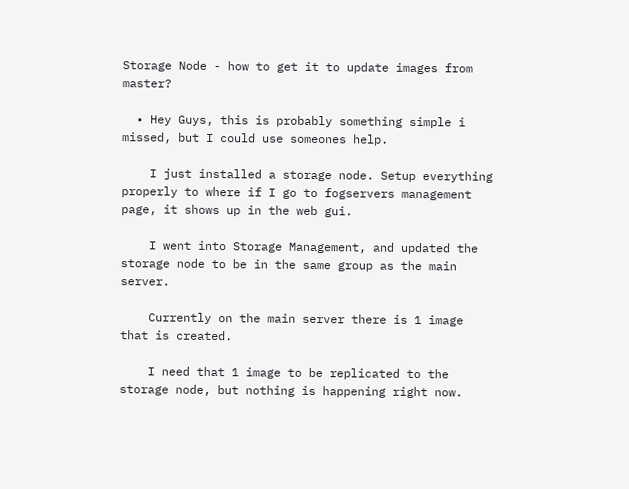Storage Node - how to get it to update images from master?

  • Hey Guys, this is probably something simple i missed, but I could use someones help.

    I just installed a storage node. Setup everything properly to where if I go to fogservers management page, it shows up in the web gui.

    I went into Storage Management, and updated the storage node to be in the same group as the main server.

    Currently on the main server there is 1 image that is created.

    I need that 1 image to be replicated to the storage node, but nothing is happening right now.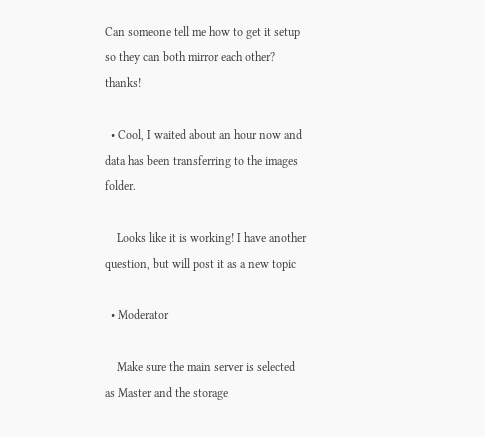Can someone tell me how to get it setup so they can both mirror each other? thanks!

  • Cool, I waited about an hour now and data has been transferring to the images folder.

    Looks like it is working! I have another question, but will post it as a new topic

  • Moderator

    Make sure the main server is selected as Master and the storage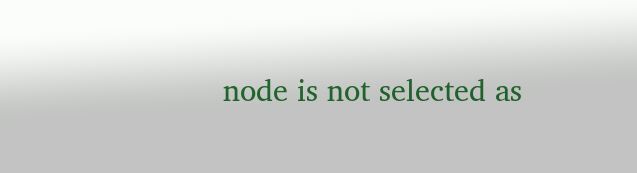node is not selected as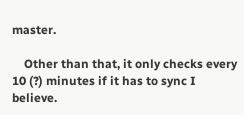master.

    Other than that, it only checks every 10 (?) minutes if it has to sync I believe.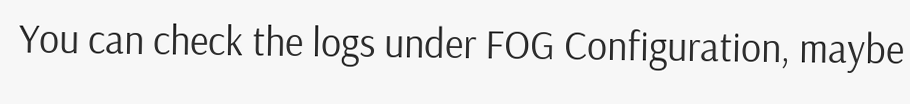You can check the logs under FOG Configuration, maybe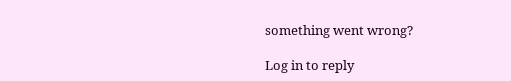something went wrong?

Log in to reply